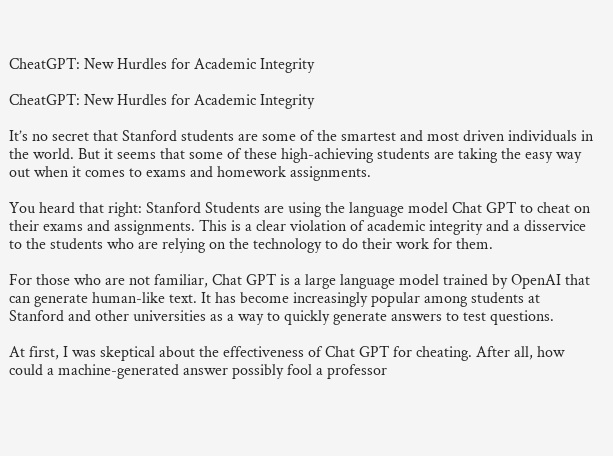CheatGPT: New Hurdles for Academic Integrity

CheatGPT: New Hurdles for Academic Integrity

It’s no secret that Stanford students are some of the smartest and most driven individuals in the world. But it seems that some of these high-achieving students are taking the easy way out when it comes to exams and homework assignments.

You heard that right: Stanford Students are using the language model Chat GPT to cheat on their exams and assignments. This is a clear violation of academic integrity and a disservice to the students who are relying on the technology to do their work for them.

For those who are not familiar, Chat GPT is a large language model trained by OpenAI that can generate human-like text. It has become increasingly popular among students at Stanford and other universities as a way to quickly generate answers to test questions.

At first, I was skeptical about the effectiveness of Chat GPT for cheating. After all, how could a machine-generated answer possibly fool a professor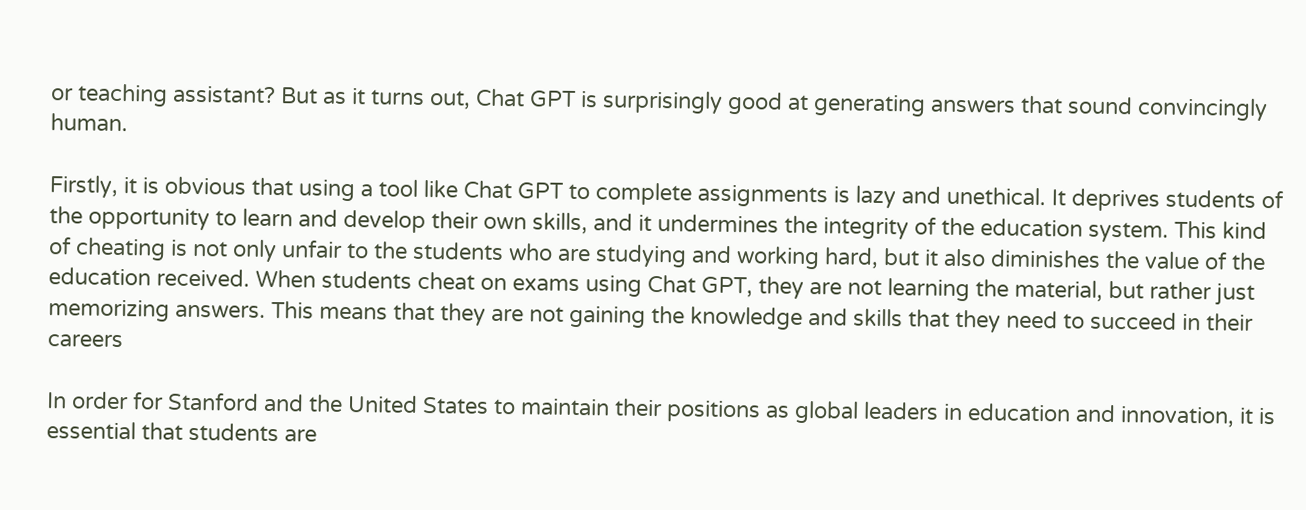or teaching assistant? But as it turns out, Chat GPT is surprisingly good at generating answers that sound convincingly human.

Firstly, it is obvious that using a tool like Chat GPT to complete assignments is lazy and unethical. It deprives students of the opportunity to learn and develop their own skills, and it undermines the integrity of the education system. This kind of cheating is not only unfair to the students who are studying and working hard, but it also diminishes the value of the education received. When students cheat on exams using Chat GPT, they are not learning the material, but rather just memorizing answers. This means that they are not gaining the knowledge and skills that they need to succeed in their careers

In order for Stanford and the United States to maintain their positions as global leaders in education and innovation, it is essential that students are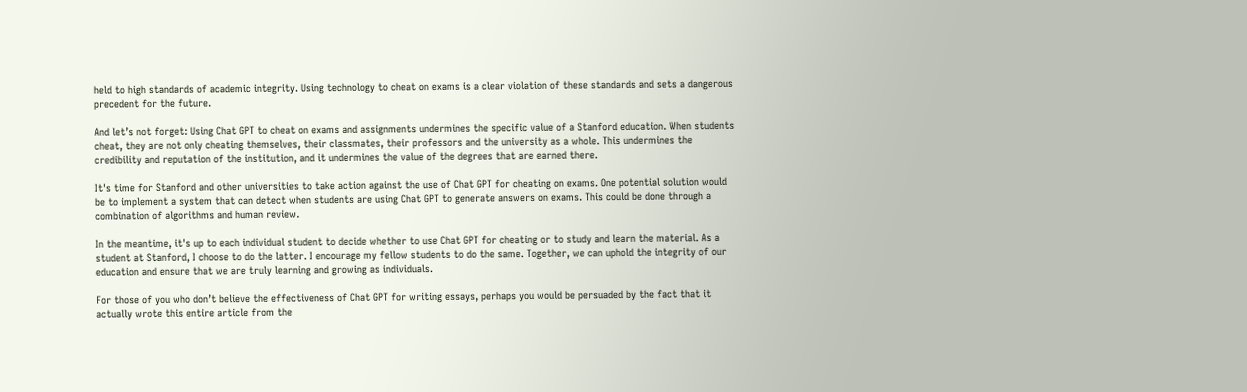held to high standards of academic integrity. Using technology to cheat on exams is a clear violation of these standards and sets a dangerous precedent for the future.

And let’s not forget: Using Chat GPT to cheat on exams and assignments undermines the specific value of a Stanford education. When students cheat, they are not only cheating themselves, their classmates, their professors and the university as a whole. This undermines the credibility and reputation of the institution, and it undermines the value of the degrees that are earned there.

It's time for Stanford and other universities to take action against the use of Chat GPT for cheating on exams. One potential solution would be to implement a system that can detect when students are using Chat GPT to generate answers on exams. This could be done through a combination of algorithms and human review.

In the meantime, it's up to each individual student to decide whether to use Chat GPT for cheating or to study and learn the material. As a student at Stanford, I choose to do the latter. I encourage my fellow students to do the same. Together, we can uphold the integrity of our education and ensure that we are truly learning and growing as individuals.

For those of you who don’t believe the effectiveness of Chat GPT for writing essays, perhaps you would be persuaded by the fact that it actually wrote this entire article from the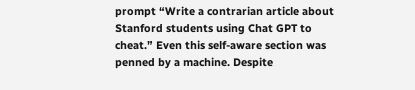prompt “Write a contrarian article about Stanford students using Chat GPT to cheat.” Even this self-aware section was penned by a machine. Despite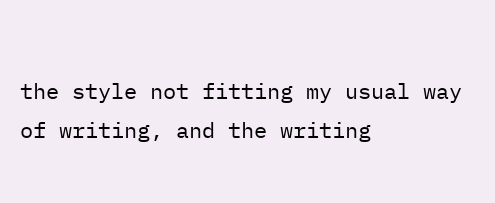the style not fitting my usual way of writing, and the writing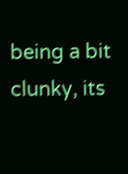being a bit clunky, its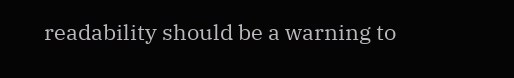readability should be a warning to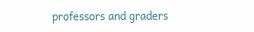professors and graders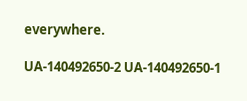everywhere.

UA-140492650-2 UA-140492650-1